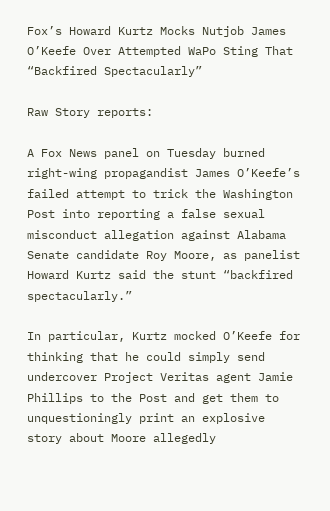Fox’s Howard Kurtz Mocks Nutjob James O’Keefe Over Attempted WaPo Sting That “Backfired Spectacularly”

Raw Story reports:

A Fox News panel on Tuesday burned right-wing propagandist James O’Keefe’s failed attempt to trick the Washington Post into reporting a false sexual misconduct allegation against Alabama Senate candidate Roy Moore, as panelist Howard Kurtz said the stunt “backfired spectacularly.”

In particular, Kurtz mocked O’Keefe for thinking that he could simply send undercover Project Veritas agent Jamie Phillips to the Post and get them to unquestioningly print an explosive story about Moore allegedly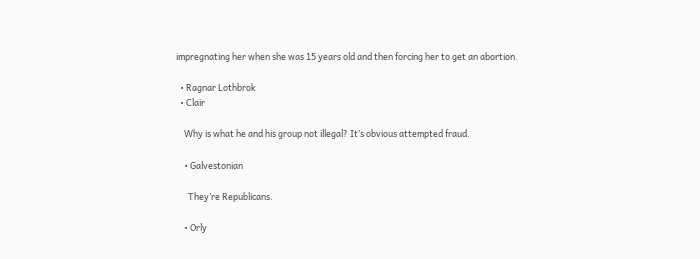impregnating her when she was 15 years old and then forcing her to get an abortion.

  • Ragnar Lothbrok
  • Clair

    Why is what he and his group not illegal? It’s obvious attempted fraud.

    • Galvestonian

      They’re Republicans.

    • Orly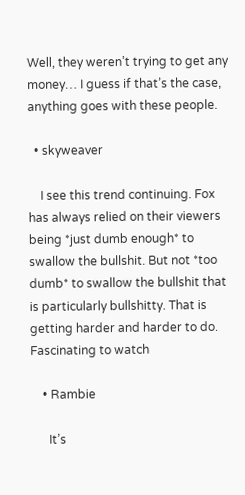Well, they weren’t trying to get any money… I guess if that’s the case, anything goes with these people.

  • skyweaver

    I see this trend continuing. Fox has always relied on their viewers being *just dumb enough* to swallow the bullshit. But not *too dumb* to swallow the bullshit that is particularly bullshitty. That is getting harder and harder to do. Fascinating to watch

    • Rambie

      It’s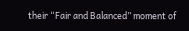their “Fair and Balanced” moment of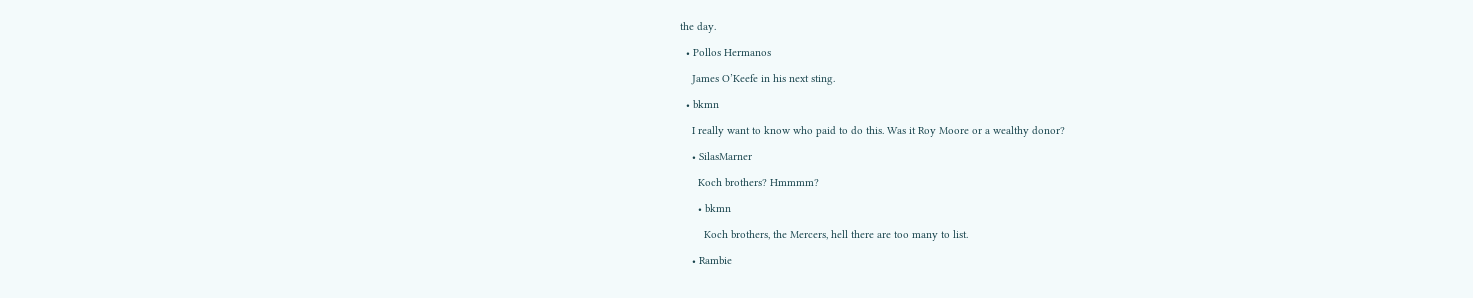the day.

  • Pollos Hermanos

    James O’Keefe in his next sting.

  • bkmn

    I really want to know who paid to do this. Was it Roy Moore or a wealthy donor?

    • SilasMarner

      Koch brothers? Hmmmm?

      • bkmn

        Koch brothers, the Mercers, hell there are too many to list.

    • Rambie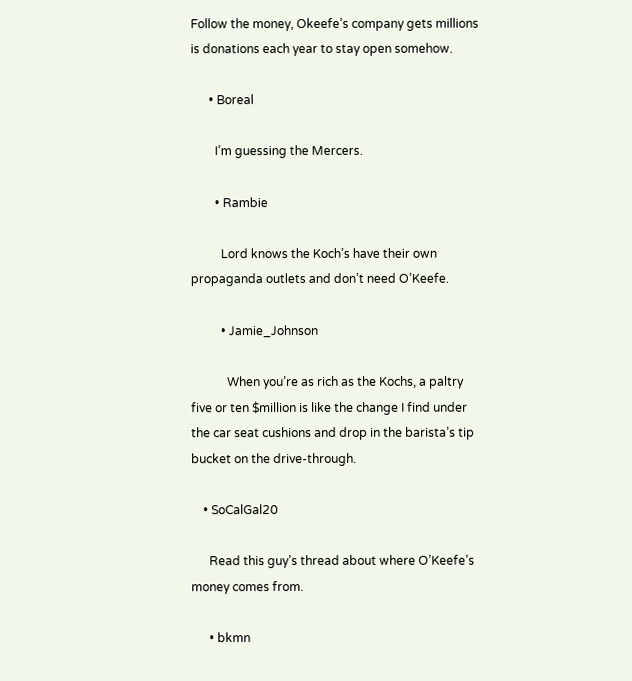Follow the money, Okeefe’s company gets millions is donations each year to stay open somehow.

      • Boreal

        I’m guessing the Mercers.

        • Rambie

          Lord knows the Koch’s have their own propaganda outlets and don’t need O’Keefe.

          • Jamie_Johnson

            When you’re as rich as the Kochs, a paltry five or ten $million is like the change I find under the car seat cushions and drop in the barista’s tip bucket on the drive-through.

    • SoCalGal20

      Read this guy’s thread about where O’Keefe’s money comes from.

      • bkmn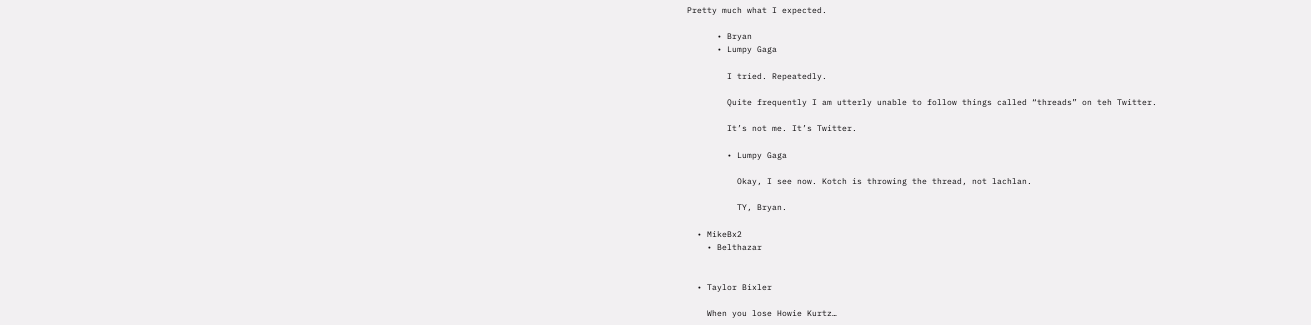Pretty much what I expected.

      • Bryan
      • Lumpy Gaga

        I tried. Repeatedly.

        Quite frequently I am utterly unable to follow things called “threads” on teh Twitter.

        It’s not me. It’s Twitter.

        • Lumpy Gaga

          Okay, I see now. Kotch is throwing the thread, not lachlan.

          TY, Bryan.

  • MikeBx2
    • Belthazar


  • Taylor Bixler

    When you lose Howie Kurtz…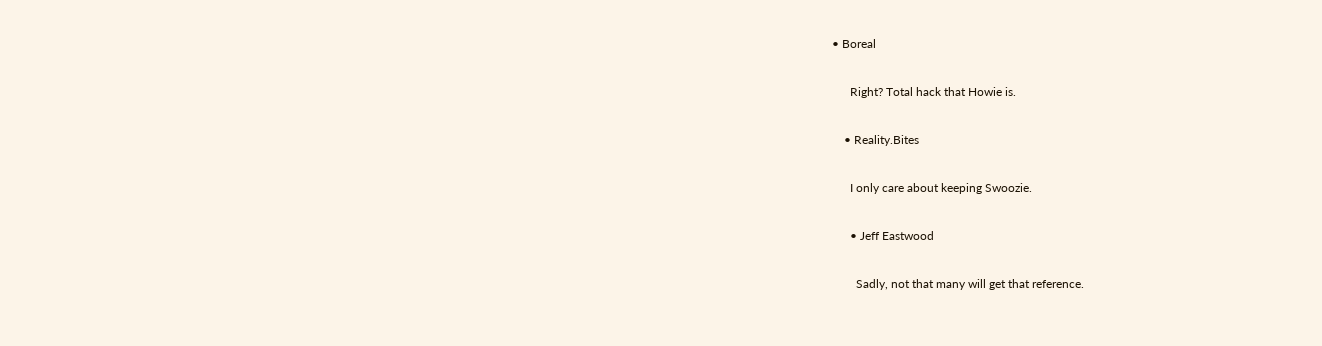• Boreal

      Right? Total hack that Howie is.

    • Reality.Bites

      I only care about keeping Swoozie.

      • Jeff Eastwood

        Sadly, not that many will get that reference.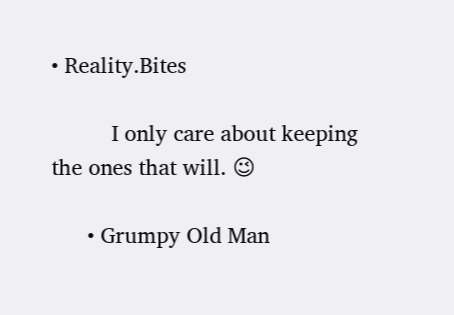• Reality.Bites

          I only care about keeping the ones that will. 😉

      • Grumpy Old Man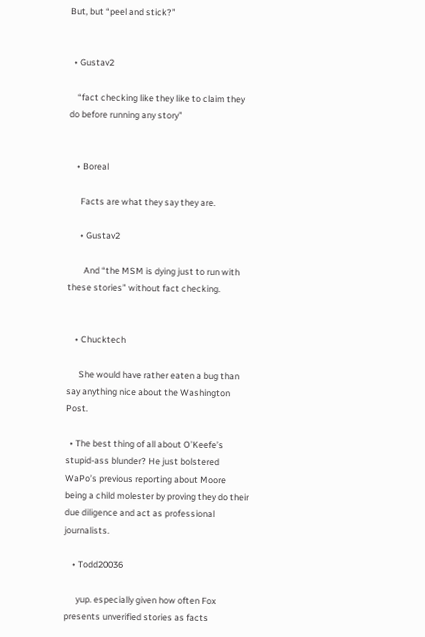But, but “peel and stick?”


  • Gustav2

    “fact checking like they like to claim they do before running any story”


    • Boreal

      Facts are what they say they are.

      • Gustav2

        And “the MSM is dying just to run with these stories” without fact checking.


    • Chucktech

      She would have rather eaten a bug than say anything nice about the Washington Post.

  • The best thing of all about O’Keefe’s stupid-ass blunder? He just bolstered WaPo’s previous reporting about Moore being a child molester by proving they do their due diligence and act as professional journalists.

    • Todd20036

      yup. especially given how often Fox presents unverified stories as facts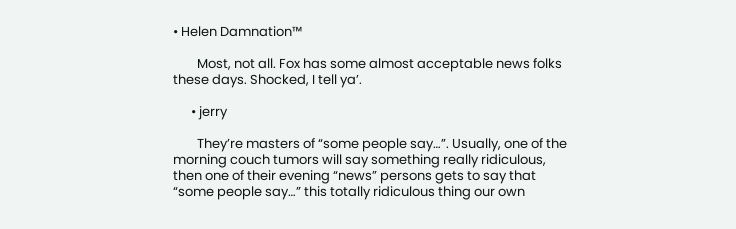• Helen Damnation™

        Most, not all. Fox has some almost acceptable news folks these days. Shocked, I tell ya’.

      • jerry

        They’re masters of “some people say…”. Usually, one of the morning couch tumors will say something really ridiculous, then one of their evening “news” persons gets to say that “some people say…” this totally ridiculous thing our own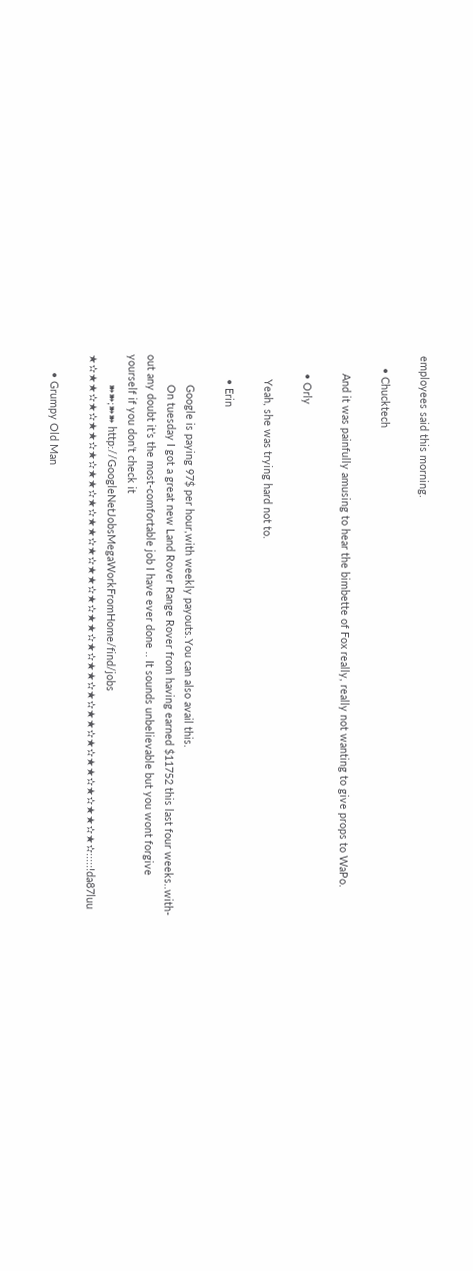employees said this morning.

    • Chucktech

      And it was painfully amusing to hear the bimbette of Fox really, really not wanting to give props to WaPo.

      • Orly

        Yeah, she was trying hard not to.

        • Erin

          Google is paying 97$ per hour,with weekly payouts.You can also avail this.
          On tuesday I got a great new Land Rover Range Rover from having earned $11752 this last four weeks..with-out any doubt it’s the most-comfortable job I have ever done .. It sounds unbelievable but you wont forgive yourself if you don’t check it
          ➽➽;➽➽ http://GoogleNetJobsMegaWorkFromHome/find/jobs ★✫★★✫★✫★★✫★✫★★✫★✫★★✫★✫★★✫★✫★★✫★✫★★✫★✫★★✫★✫★★✫★✫★★✫★✫:::::!da87luu

      • Grumpy Old Man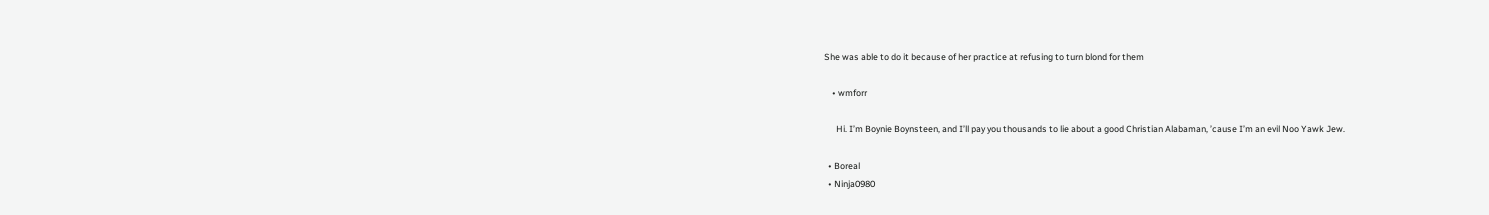She was able to do it because of her practice at refusing to turn blond for them

    • wmforr

      Hi. I’m Boynie Boynsteen, and I’ll pay you thousands to lie about a good Christian Alabaman, ’cause I’m an evil Noo Yawk Jew.

  • Boreal
  • Ninja0980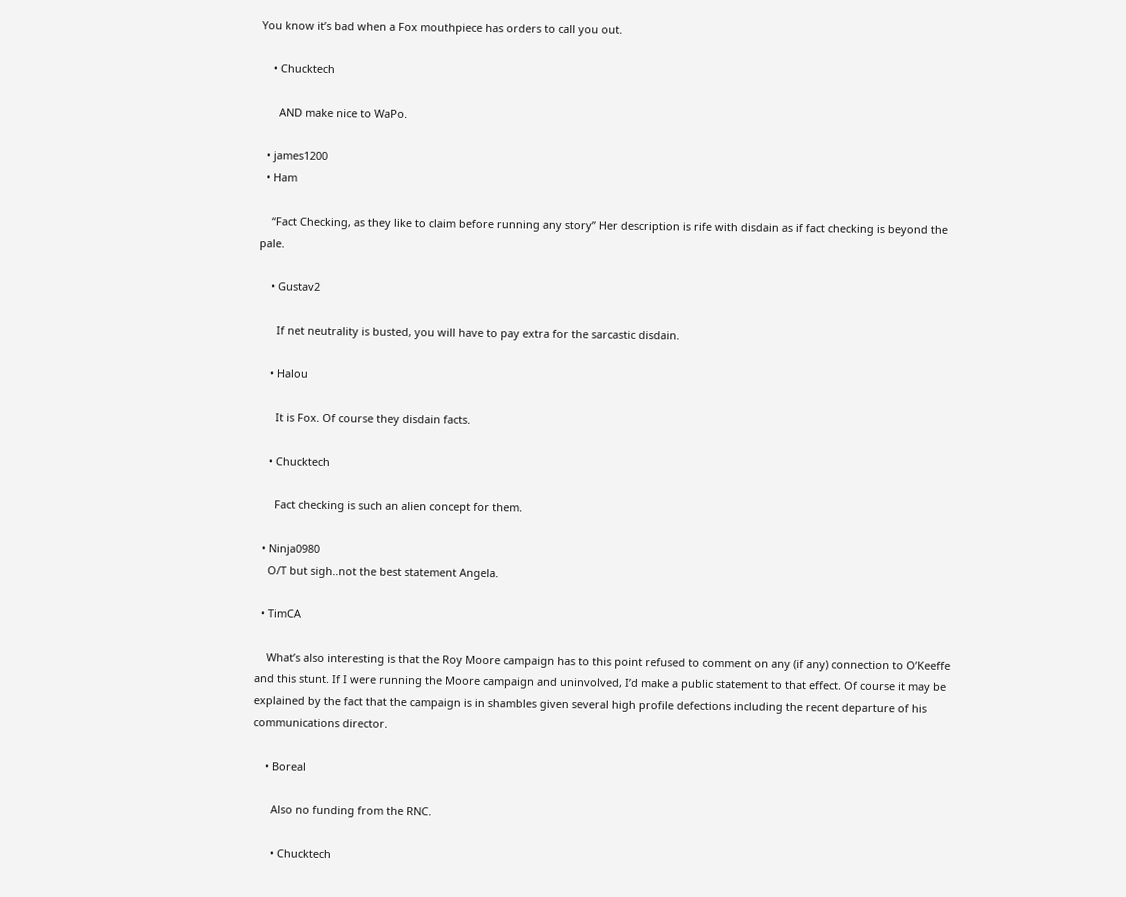You know it’s bad when a Fox mouthpiece has orders to call you out.

    • Chucktech

      AND make nice to WaPo.

  • james1200
  • Ham

    “Fact Checking, as they like to claim before running any story” Her description is rife with disdain as if fact checking is beyond the pale.

    • Gustav2

      If net neutrality is busted, you will have to pay extra for the sarcastic disdain.

    • Halou

      It is Fox. Of course they disdain facts.

    • Chucktech

      Fact checking is such an alien concept for them.

  • Ninja0980
    O/T but sigh..not the best statement Angela.

  • TimCA

    What’s also interesting is that the Roy Moore campaign has to this point refused to comment on any (if any) connection to O’Keeffe and this stunt. If I were running the Moore campaign and uninvolved, I’d make a public statement to that effect. Of course it may be explained by the fact that the campaign is in shambles given several high profile defections including the recent departure of his communications director.

    • Boreal

      Also no funding from the RNC.

      • Chucktech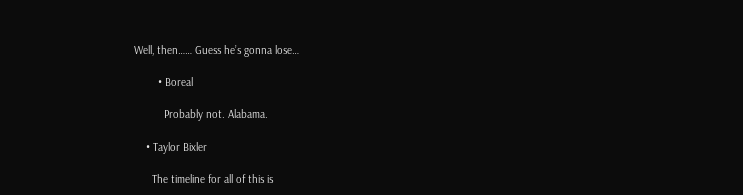Well, then…… Guess he’s gonna lose…

        • Boreal

          Probably not. Alabama.

    • Taylor Bixler

      The timeline for all of this is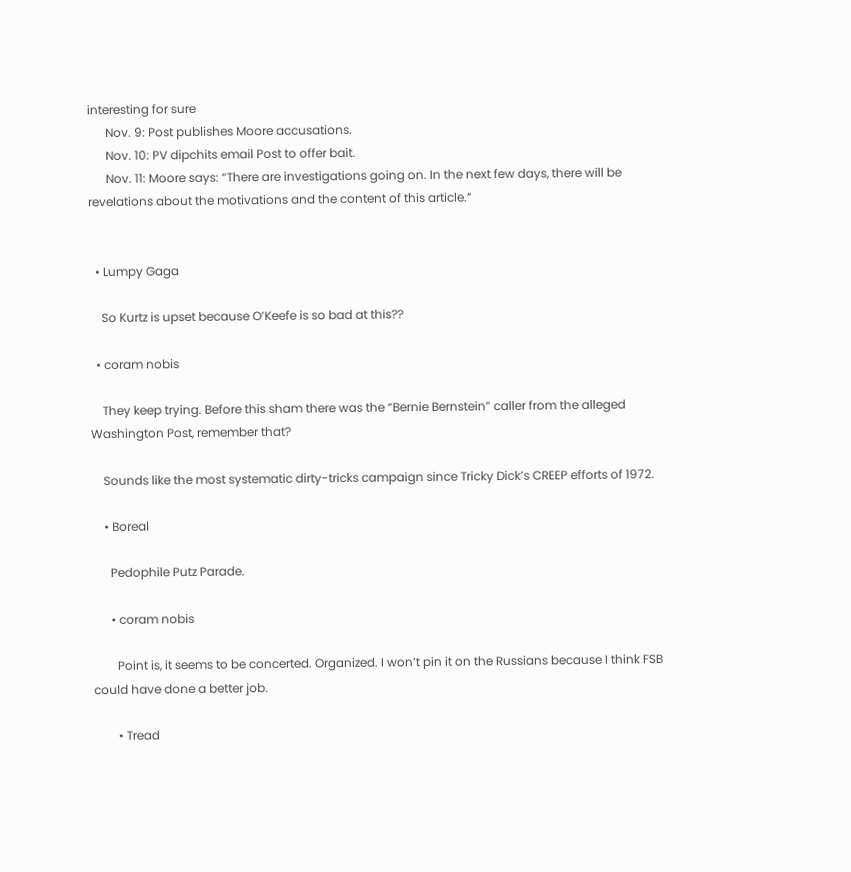interesting for sure
      Nov. 9: Post publishes Moore accusations.
      Nov. 10: PV dipchits email Post to offer bait.
      Nov. 11: Moore says: “There are investigations going on. In the next few days, there will be revelations about the motivations and the content of this article.”


  • Lumpy Gaga

    So Kurtz is upset because O’Keefe is so bad at this??

  • coram nobis

    They keep trying. Before this sham there was the “Bernie Bernstein” caller from the alleged Washington Post, remember that?

    Sounds like the most systematic dirty-tricks campaign since Tricky Dick’s CREEP efforts of 1972.

    • Boreal

      Pedophile Putz Parade.

      • coram nobis

        Point is, it seems to be concerted. Organized. I won’t pin it on the Russians because I think FSB could have done a better job.

        • Tread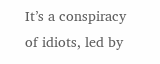It’s a conspiracy of idiots, led by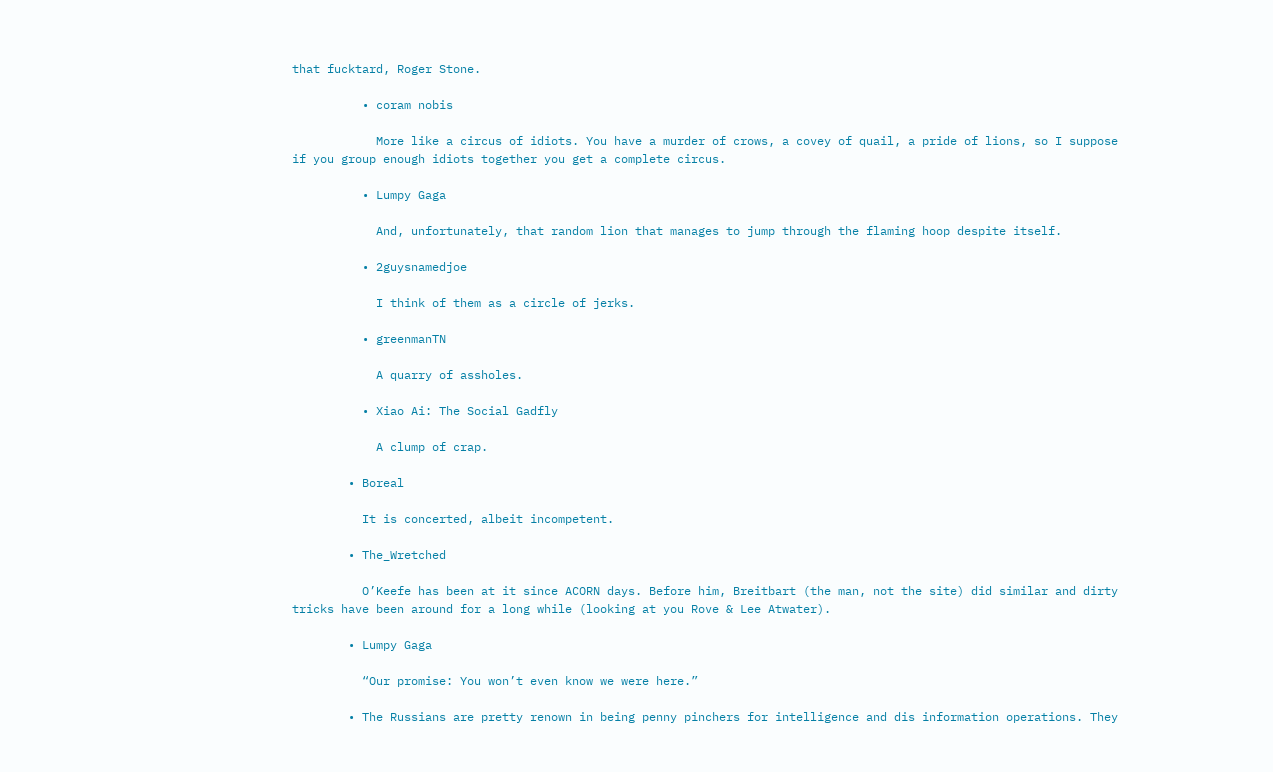that fucktard, Roger Stone.

          • coram nobis

            More like a circus of idiots. You have a murder of crows, a covey of quail, a pride of lions, so I suppose if you group enough idiots together you get a complete circus.

          • Lumpy Gaga

            And, unfortunately, that random lion that manages to jump through the flaming hoop despite itself.

          • 2guysnamedjoe

            I think of them as a circle of jerks.

          • greenmanTN

            A quarry of assholes.

          • Xiao Ai: The Social Gadfly

            A clump of crap.

        • Boreal

          It is concerted, albeit incompetent.

        • The_Wretched

          O’Keefe has been at it since ACORN days. Before him, Breitbart (the man, not the site) did similar and dirty tricks have been around for a long while (looking at you Rove & Lee Atwater).

        • Lumpy Gaga

          “Our promise: You won’t even know we were here.”

        • The Russians are pretty renown in being penny pinchers for intelligence and dis information operations. They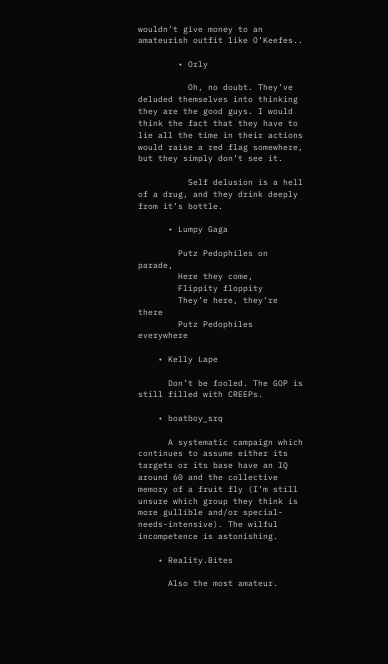wouldn’t give money to an amateurish outfit like O’Keefes..

        • Orly

          Oh, no doubt. They’ve deluded themselves into thinking they are the good guys. I would think the fact that they have to lie all the time in their actions would raise a red flag somewhere, but they simply don’t see it.

          Self delusion is a hell of a drug, and they drink deeply from it’s bottle.

      • Lumpy Gaga

        Putz Pedophiles on parade,
        Here they come,
        Flippity floppity
        They’e here, they’re there
        Putz Pedophiles everywhere

    • Kelly Lape

      Don’t be fooled. The GOP is still filled with CREEPs.

    • boatboy_srq

      A systematic campaign which continues to assume either its targets or its base have an IQ around 60 and the collective memory of a fruit fly (I’m still unsure which group they think is more gullible and/or special-needs-intensive). The wilful incompetence is astonishing.

    • Reality.Bites

      Also the most amateur.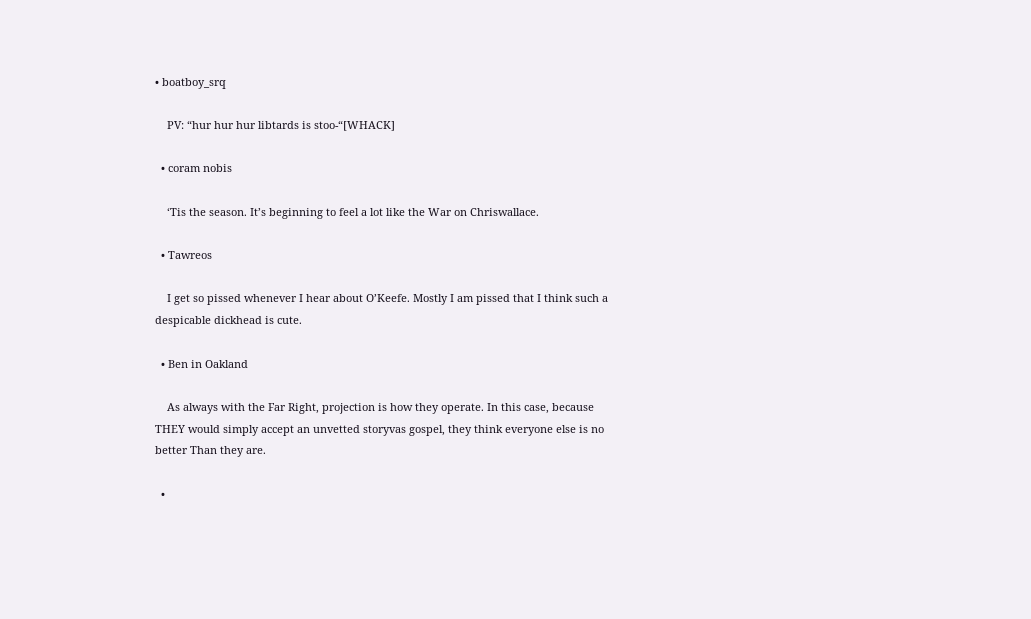• boatboy_srq

    PV: “hur hur hur libtards is stoo-“[WHACK]

  • coram nobis

    ‘Tis the season. It’s beginning to feel a lot like the War on Chriswallace.

  • Tawreos

    I get so pissed whenever I hear about O’Keefe. Mostly I am pissed that I think such a despicable dickhead is cute.

  • Ben in Oakland

    As always with the Far Right, projection is how they operate. In this case, because THEY would simply accept an unvetted storyvas gospel, they think everyone else is no better Than they are.

  •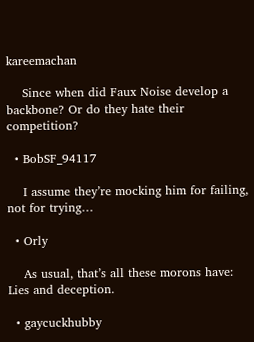kareemachan

    Since when did Faux Noise develop a backbone? Or do they hate their competition?

  • BobSF_94117

    I assume they’re mocking him for failing, not for trying…

  • Orly

    As usual, that’s all these morons have: Lies and deception.

  • gaycuckhubby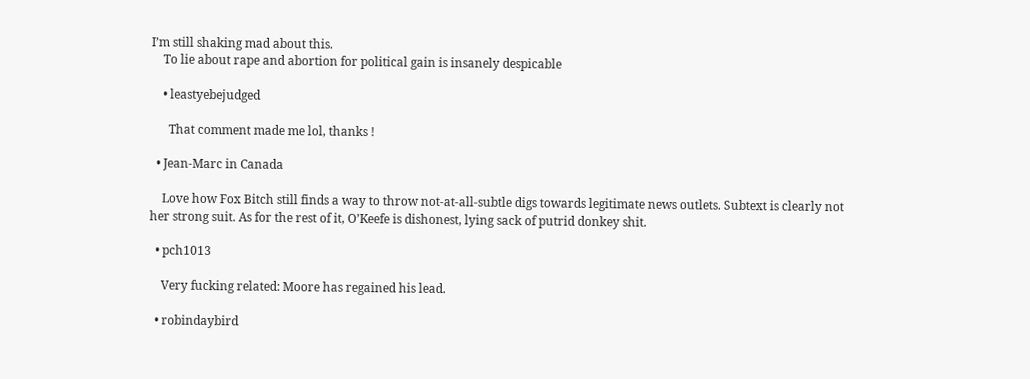I’m still shaking mad about this.
    To lie about rape and abortion for political gain is insanely despicable

    • leastyebejudged

      That comment made me lol, thanks !

  • Jean-Marc in Canada

    Love how Fox Bitch still finds a way to throw not-at-all-subtle digs towards legitimate news outlets. Subtext is clearly not her strong suit. As for the rest of it, O’Keefe is dishonest, lying sack of putrid donkey shit.

  • pch1013

    Very fucking related: Moore has regained his lead.

  • robindaybird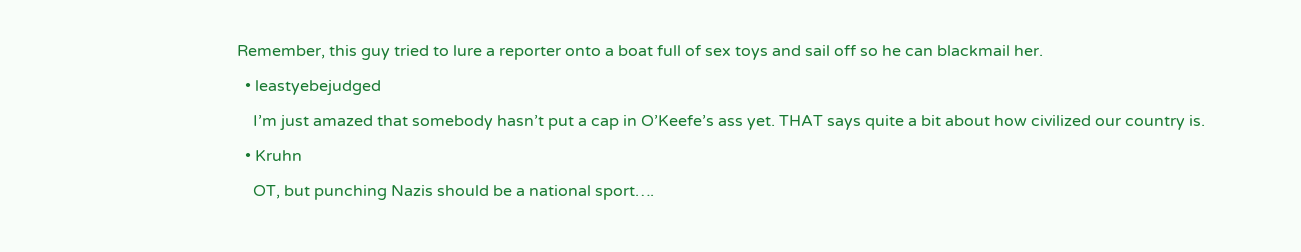Remember, this guy tried to lure a reporter onto a boat full of sex toys and sail off so he can blackmail her.

  • leastyebejudged

    I’m just amazed that somebody hasn’t put a cap in O’Keefe’s ass yet. THAT says quite a bit about how civilized our country is.

  • Kruhn

    OT, but punching Nazis should be a national sport….